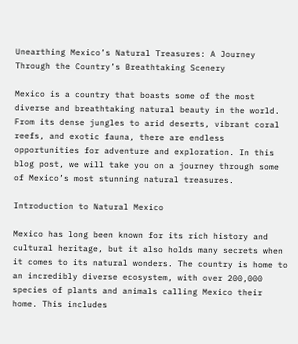Unearthing Mexico’s Natural Treasures: A Journey Through the Country’s Breathtaking Scenery

Mexico is a country that boasts some of the most diverse and breathtaking natural beauty in the world. From its dense jungles to arid deserts, vibrant coral reefs, and exotic fauna, there are endless opportunities for adventure and exploration. In this blog post, we will take you on a journey through some of Mexico’s most stunning natural treasures.

Introduction to Natural Mexico

Mexico has long been known for its rich history and cultural heritage, but it also holds many secrets when it comes to its natural wonders. The country is home to an incredibly diverse ecosystem, with over 200,000 species of plants and animals calling Mexico their home. This includes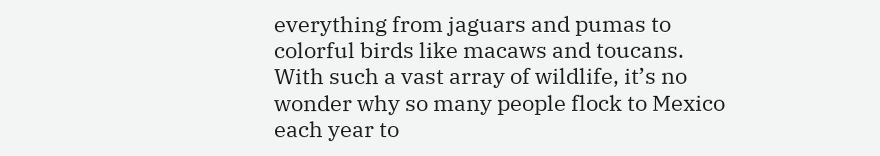everything from jaguars and pumas to colorful birds like macaws and toucans. With such a vast array of wildlife, it’s no wonder why so many people flock to Mexico each year to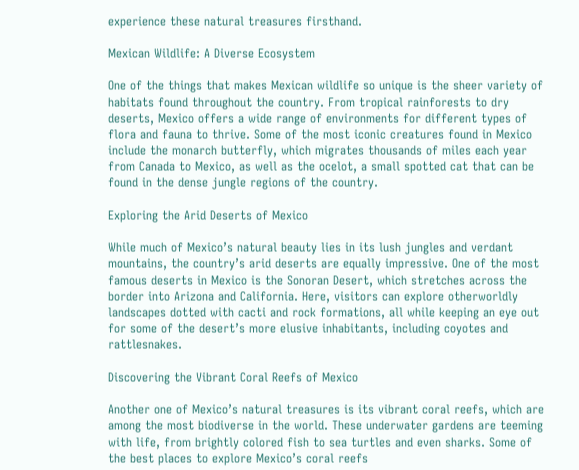experience these natural treasures firsthand.

Mexican Wildlife: A Diverse Ecosystem

One of the things that makes Mexican wildlife so unique is the sheer variety of habitats found throughout the country. From tropical rainforests to dry deserts, Mexico offers a wide range of environments for different types of flora and fauna to thrive. Some of the most iconic creatures found in Mexico include the monarch butterfly, which migrates thousands of miles each year from Canada to Mexico, as well as the ocelot, a small spotted cat that can be found in the dense jungle regions of the country.

Exploring the Arid Deserts of Mexico

While much of Mexico’s natural beauty lies in its lush jungles and verdant mountains, the country’s arid deserts are equally impressive. One of the most famous deserts in Mexico is the Sonoran Desert, which stretches across the border into Arizona and California. Here, visitors can explore otherworldly landscapes dotted with cacti and rock formations, all while keeping an eye out for some of the desert’s more elusive inhabitants, including coyotes and rattlesnakes.

Discovering the Vibrant Coral Reefs of Mexico

Another one of Mexico’s natural treasures is its vibrant coral reefs, which are among the most biodiverse in the world. These underwater gardens are teeming with life, from brightly colored fish to sea turtles and even sharks. Some of the best places to explore Mexico’s coral reefs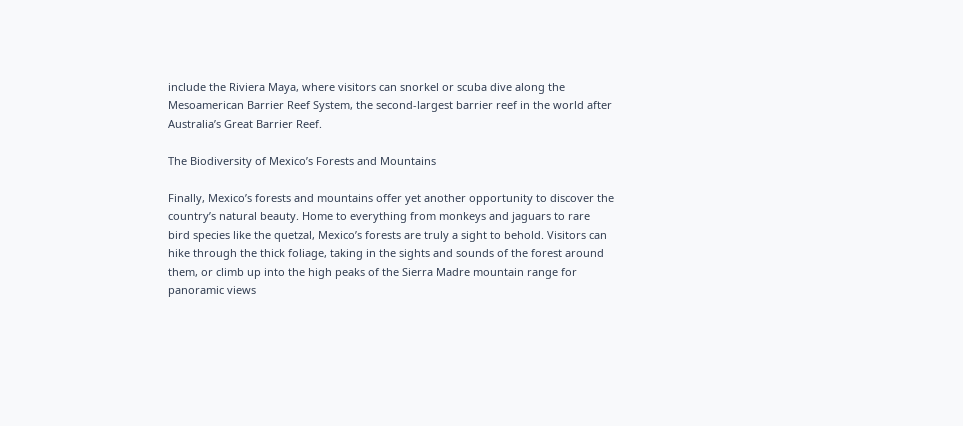include the Riviera Maya, where visitors can snorkel or scuba dive along the Mesoamerican Barrier Reef System, the second-largest barrier reef in the world after Australia’s Great Barrier Reef.

The Biodiversity of Mexico’s Forests and Mountains

Finally, Mexico’s forests and mountains offer yet another opportunity to discover the country’s natural beauty. Home to everything from monkeys and jaguars to rare bird species like the quetzal, Mexico’s forests are truly a sight to behold. Visitors can hike through the thick foliage, taking in the sights and sounds of the forest around them, or climb up into the high peaks of the Sierra Madre mountain range for panoramic views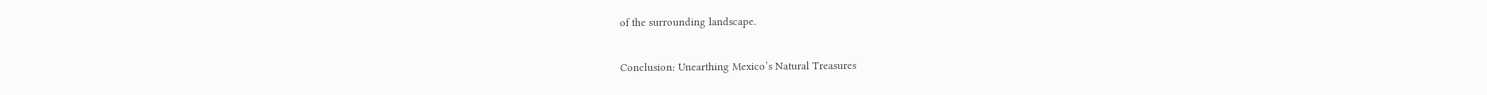of the surrounding landscape.

Conclusion: Unearthing Mexico’s Natural Treasures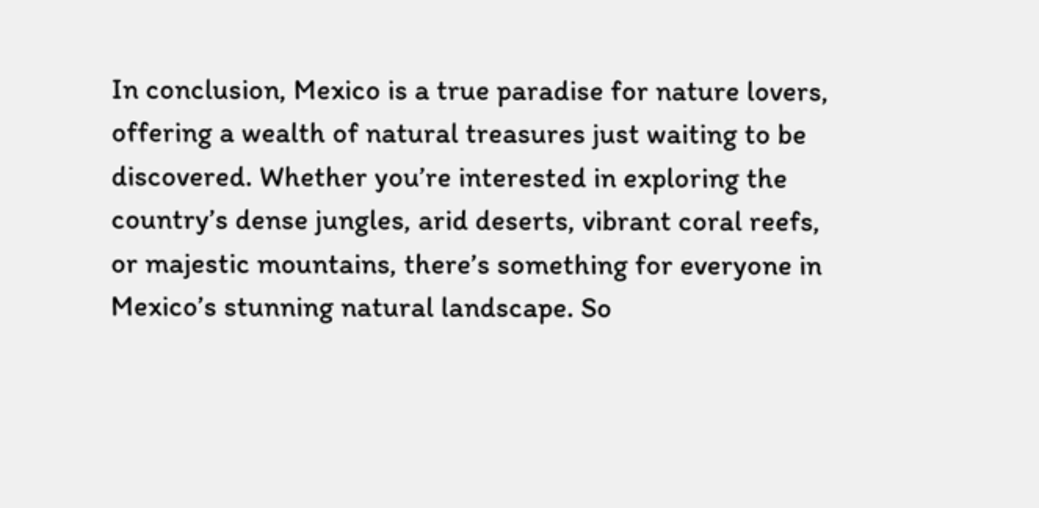In conclusion, Mexico is a true paradise for nature lovers, offering a wealth of natural treasures just waiting to be discovered. Whether you’re interested in exploring the country’s dense jungles, arid deserts, vibrant coral reefs, or majestic mountains, there’s something for everyone in Mexico’s stunning natural landscape. So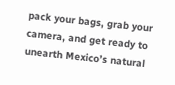pack your bags, grab your camera, and get ready to unearth Mexico’s natural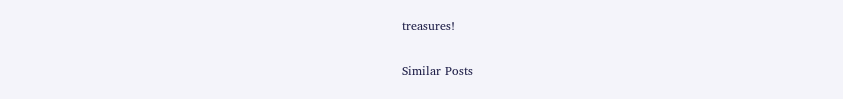treasures!

Similar Posts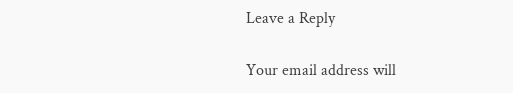Leave a Reply

Your email address will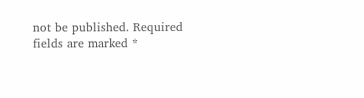not be published. Required fields are marked *